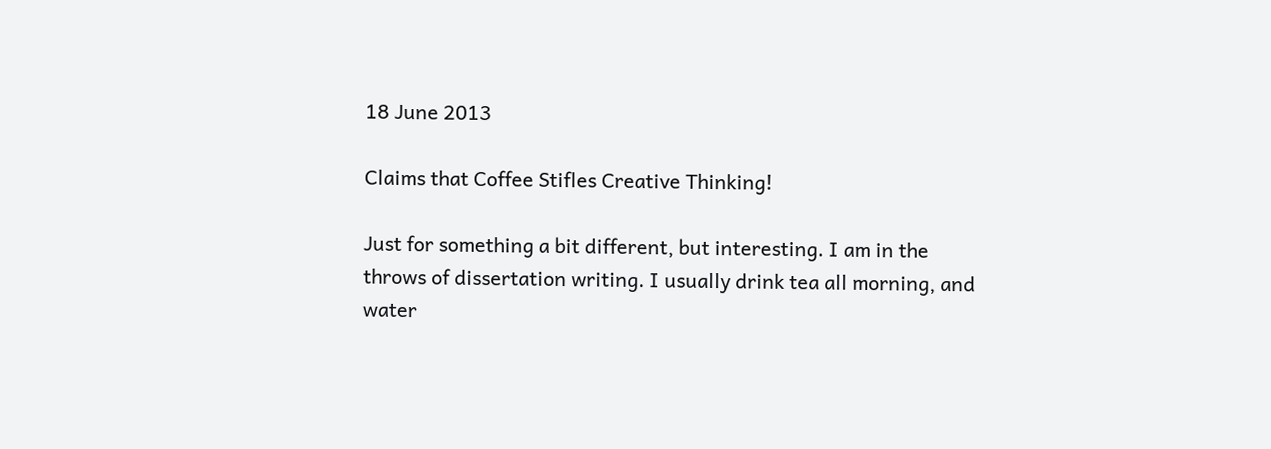18 June 2013

Claims that Coffee Stifles Creative Thinking!

Just for something a bit different, but interesting. I am in the throws of dissertation writing. I usually drink tea all morning, and water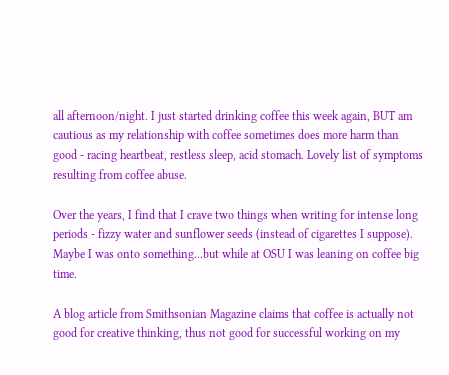all afternoon/night. I just started drinking coffee this week again, BUT am cautious as my relationship with coffee sometimes does more harm than good - racing heartbeat, restless sleep, acid stomach. Lovely list of symptoms resulting from coffee abuse.

Over the years, I find that I crave two things when writing for intense long periods - fizzy water and sunflower seeds (instead of cigarettes I suppose). Maybe I was onto something...but while at OSU I was leaning on coffee big time.

A blog article from Smithsonian Magazine claims that coffee is actually not good for creative thinking, thus not good for successful working on my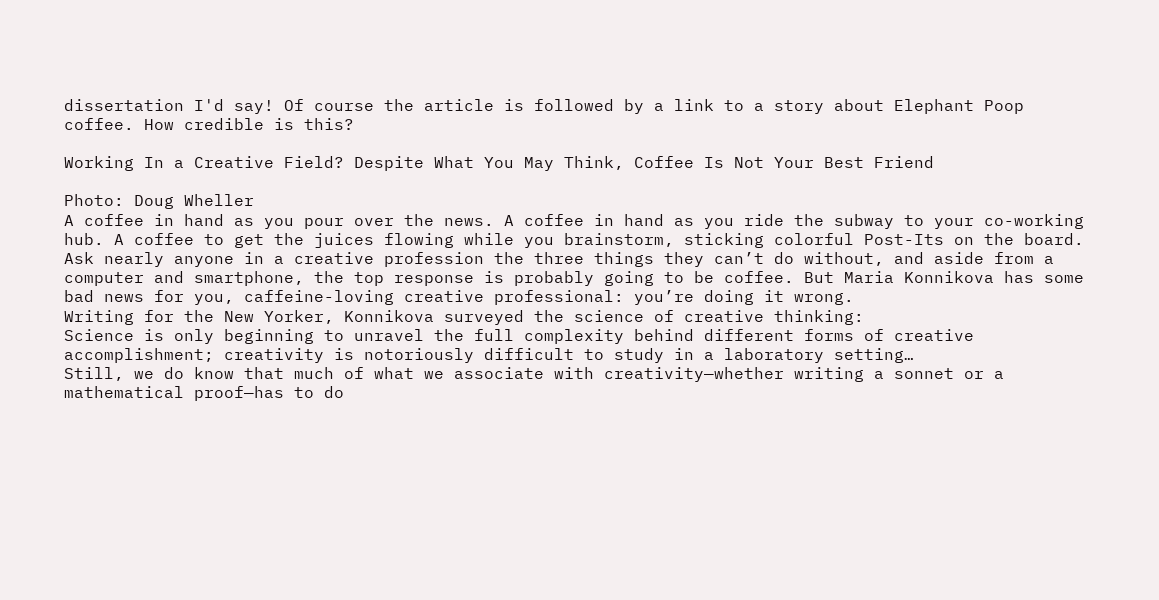dissertation I'd say! Of course the article is followed by a link to a story about Elephant Poop coffee. How credible is this?

Working In a Creative Field? Despite What You May Think, Coffee Is Not Your Best Friend

Photo: Doug Wheller
A coffee in hand as you pour over the news. A coffee in hand as you ride the subway to your co-working hub. A coffee to get the juices flowing while you brainstorm, sticking colorful Post-Its on the board. Ask nearly anyone in a creative profession the three things they can’t do without, and aside from a computer and smartphone, the top response is probably going to be coffee. But Maria Konnikova has some bad news for you, caffeine-loving creative professional: you’re doing it wrong.
Writing for the New Yorker, Konnikova surveyed the science of creative thinking:
Science is only beginning to unravel the full complexity behind different forms of creative accomplishment; creativity is notoriously difficult to study in a laboratory setting…
Still, we do know that much of what we associate with creativity—whether writing a sonnet or a mathematical proof—has to do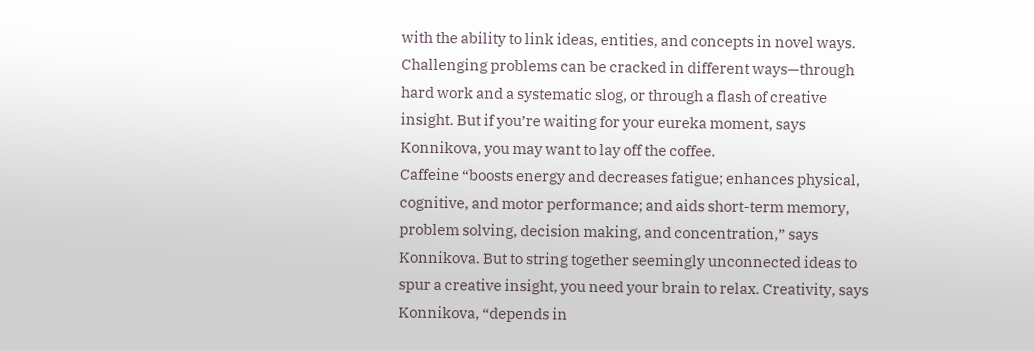with the ability to link ideas, entities, and concepts in novel ways.
Challenging problems can be cracked in different ways—through hard work and a systematic slog, or through a flash of creative insight. But if you’re waiting for your eureka moment, says Konnikova, you may want to lay off the coffee.
Caffeine “boosts energy and decreases fatigue; enhances physical, cognitive, and motor performance; and aids short-term memory, problem solving, decision making, and concentration,” says Konnikova. But to string together seemingly unconnected ideas to spur a creative insight, you need your brain to relax. Creativity, says Konnikova, “depends in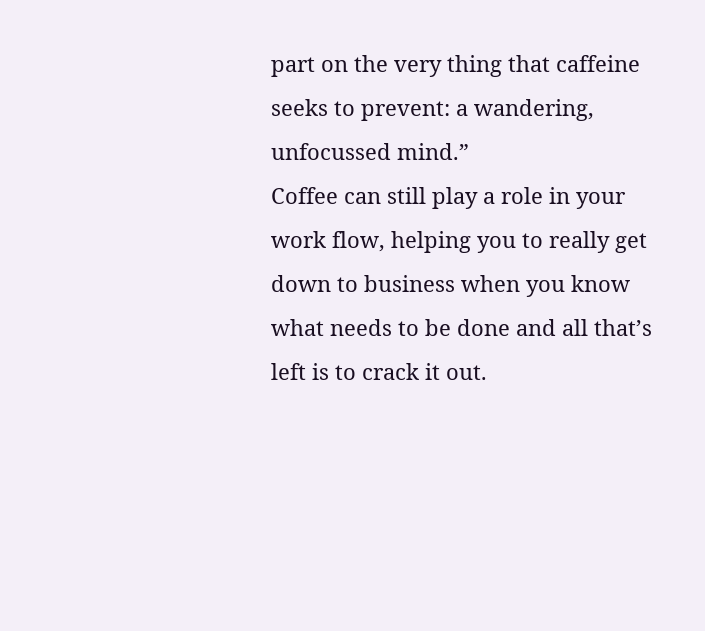part on the very thing that caffeine seeks to prevent: a wandering, unfocussed mind.”
Coffee can still play a role in your work flow, helping you to really get down to business when you know what needs to be done and all that’s left is to crack it out.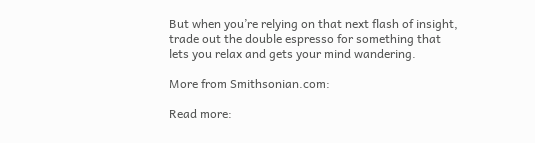But when you’re relying on that next flash of insight, trade out the double espresso for something that lets you relax and gets your mind wandering.

More from Smithsonian.com:

Read more: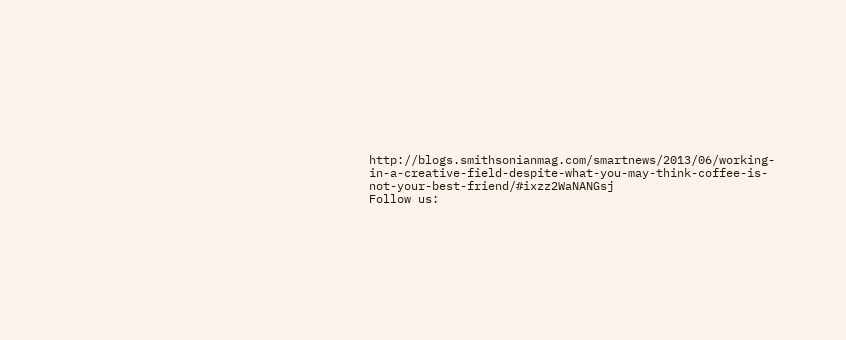http://blogs.smithsonianmag.com/smartnews/2013/06/working-in-a-creative-field-despite-what-you-may-think-coffee-is-not-your-best-friend/#ixzz2WaNANGsj
Follow us: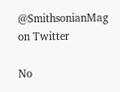@SmithsonianMag on Twitter

No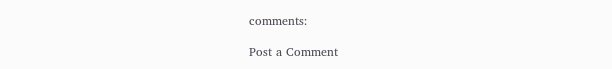comments:

Post a Comment